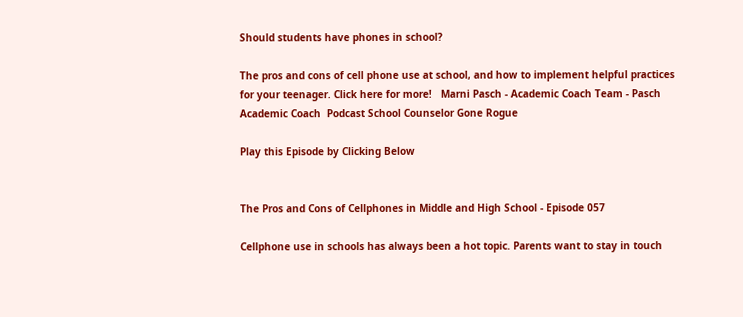Should students have phones in school?

The pros and cons of cell phone use at school, and how to implement helpful practices for your teenager. Click here for more!   Marni Pasch - Academic Coach Team - Pasch Academic Coach  Podcast School Counselor Gone Rogue

Play this Episode by Clicking Below


The Pros and Cons of Cellphones in Middle and High School - Episode 057

Cellphone use in schools has always been a hot topic. Parents want to stay in touch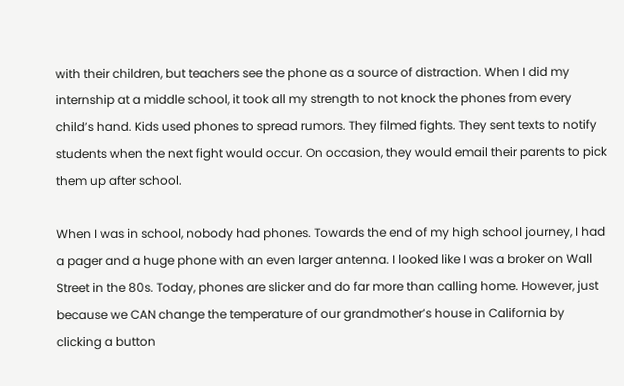with their children, but teachers see the phone as a source of distraction. When I did my internship at a middle school, it took all my strength to not knock the phones from every child’s hand. Kids used phones to spread rumors. They filmed fights. They sent texts to notify students when the next fight would occur. On occasion, they would email their parents to pick them up after school.

When I was in school, nobody had phones. Towards the end of my high school journey, I had a pager and a huge phone with an even larger antenna. I looked like I was a broker on Wall Street in the 80s. Today, phones are slicker and do far more than calling home. However, just because we CAN change the temperature of our grandmother’s house in California by clicking a button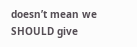doesn’t mean we SHOULD give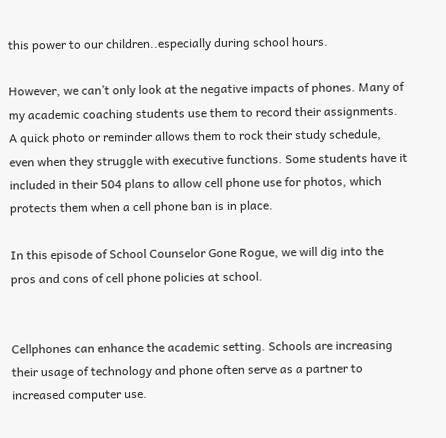this power to our children..especially during school hours.

However, we can’t only look at the negative impacts of phones. Many of my academic coaching students use them to record their assignments. A quick photo or reminder allows them to rock their study schedule, even when they struggle with executive functions. Some students have it included in their 504 plans to allow cell phone use for photos, which protects them when a cell phone ban is in place.

In this episode of School Counselor Gone Rogue, we will dig into the pros and cons of cell phone policies at school.


Cellphones can enhance the academic setting. Schools are increasing their usage of technology and phone often serve as a partner to increased computer use.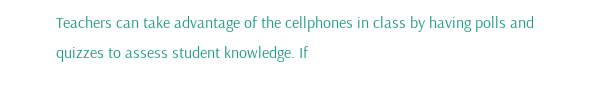Teachers can take advantage of the cellphones in class by having polls and quizzes to assess student knowledge. If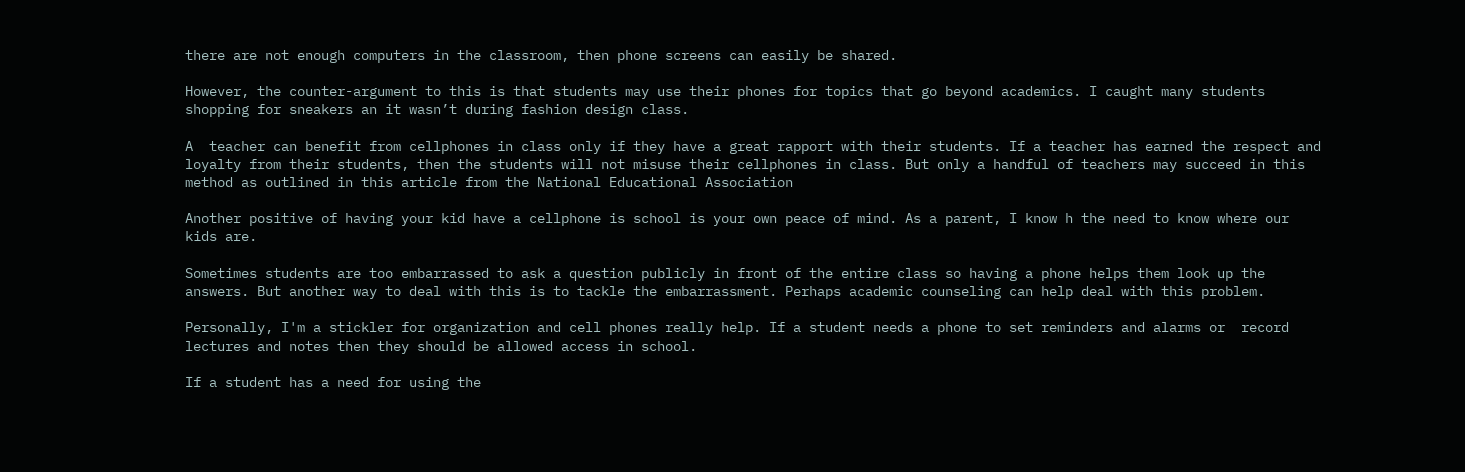there are not enough computers in the classroom, then phone screens can easily be shared.

However, the counter-argument to this is that students may use their phones for topics that go beyond academics. I caught many students shopping for sneakers an it wasn’t during fashion design class.

A  teacher can benefit from cellphones in class only if they have a great rapport with their students. If a teacher has earned the respect and loyalty from their students, then the students will not misuse their cellphones in class. But only a handful of teachers may succeed in this method as outlined in this article from the National Educational Association

Another positive of having your kid have a cellphone is school is your own peace of mind. As a parent, I know h the need to know where our kids are.

Sometimes students are too embarrassed to ask a question publicly in front of the entire class so having a phone helps them look up the answers. But another way to deal with this is to tackle the embarrassment. Perhaps academic counseling can help deal with this problem.

Personally, I'm a stickler for organization and cell phones really help. If a student needs a phone to set reminders and alarms or  record lectures and notes then they should be allowed access in school.

If a student has a need for using the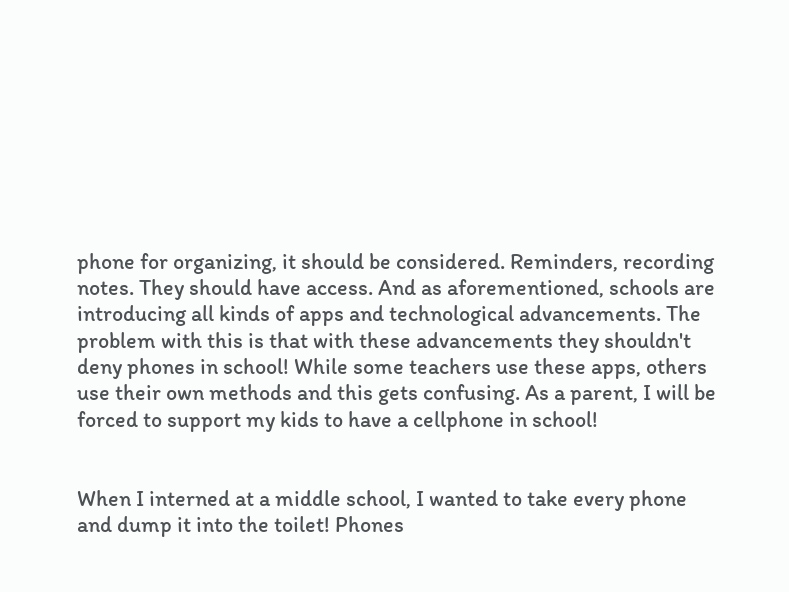phone for organizing, it should be considered. Reminders, recording notes. They should have access. And as aforementioned, schools are introducing all kinds of apps and technological advancements. The problem with this is that with these advancements they shouldn't deny phones in school! While some teachers use these apps, others use their own methods and this gets confusing. As a parent, I will be forced to support my kids to have a cellphone in school!


When I interned at a middle school, I wanted to take every phone and dump it into the toilet! Phones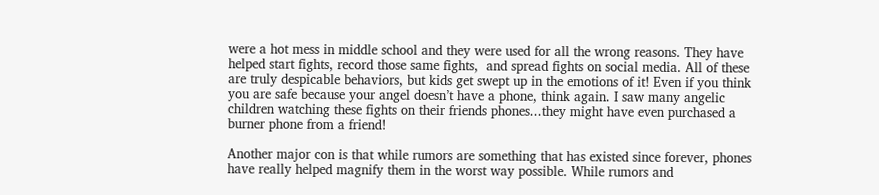were a hot mess in middle school and they were used for all the wrong reasons. They have helped start fights, record those same fights,  and spread fights on social media. All of these are truly despicable behaviors, but kids get swept up in the emotions of it! Even if you think you are safe because your angel doesn’t have a phone, think again. I saw many angelic children watching these fights on their friends phones...they might have even purchased a burner phone from a friend!

Another major con is that while rumors are something that has existed since forever, phones have really helped magnify them in the worst way possible. While rumors and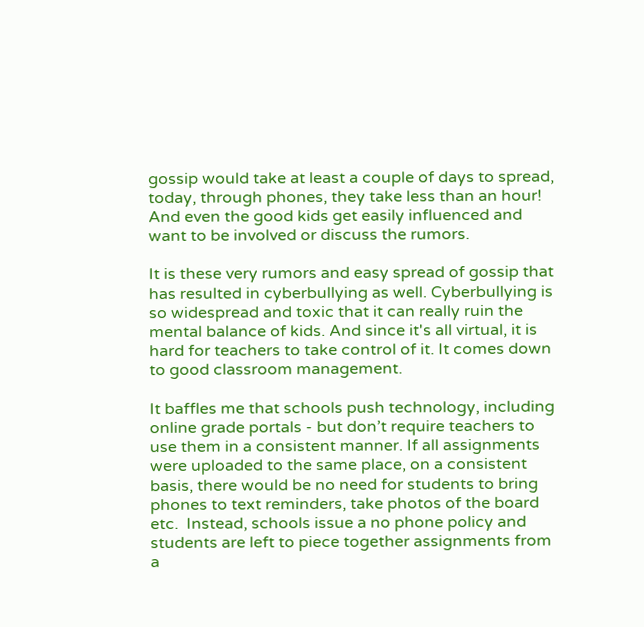gossip would take at least a couple of days to spread, today, through phones, they take less than an hour! And even the good kids get easily influenced and want to be involved or discuss the rumors.

It is these very rumors and easy spread of gossip that has resulted in cyberbullying as well. Cyberbullying is so widespread and toxic that it can really ruin the mental balance of kids. And since it's all virtual, it is hard for teachers to take control of it. It comes down to good classroom management.

It baffles me that schools push technology, including online grade portals - but don’t require teachers to use them in a consistent manner. If all assignments were uploaded to the same place, on a consistent basis, there would be no need for students to bring phones to text reminders, take photos of the board etc.  Instead, schools issue a no phone policy and students are left to piece together assignments from a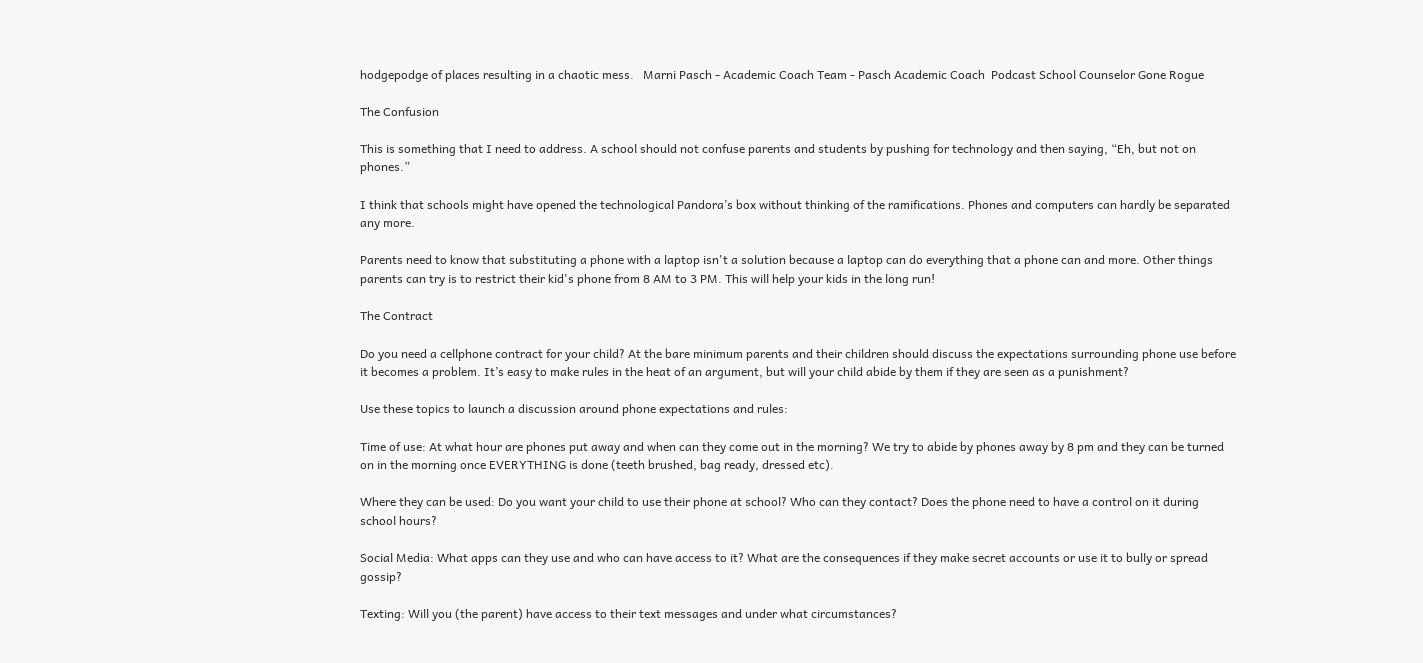hodgepodge of places resulting in a chaotic mess.   Marni Pasch - Academic Coach Team - Pasch Academic Coach  Podcast School Counselor Gone Rogue

The Confusion

This is something that I need to address. A school should not confuse parents and students by pushing for technology and then saying, “Eh, but not on phones.”

I think that schools might have opened the technological Pandora’s box without thinking of the ramifications. Phones and computers can hardly be separated any more.

Parents need to know that substituting a phone with a laptop isn't a solution because a laptop can do everything that a phone can and more. Other things parents can try is to restrict their kid's phone from 8 AM to 3 PM. This will help your kids in the long run!

The Contract

Do you need a cellphone contract for your child? At the bare minimum parents and their children should discuss the expectations surrounding phone use before it becomes a problem. It’s easy to make rules in the heat of an argument, but will your child abide by them if they are seen as a punishment?

Use these topics to launch a discussion around phone expectations and rules:

Time of use: At what hour are phones put away and when can they come out in the morning? We try to abide by phones away by 8 pm and they can be turned on in the morning once EVERYTHING is done (teeth brushed, bag ready, dressed etc).

Where they can be used: Do you want your child to use their phone at school? Who can they contact? Does the phone need to have a control on it during school hours?

Social Media: What apps can they use and who can have access to it? What are the consequences if they make secret accounts or use it to bully or spread gossip?

Texting: Will you (the parent) have access to their text messages and under what circumstances?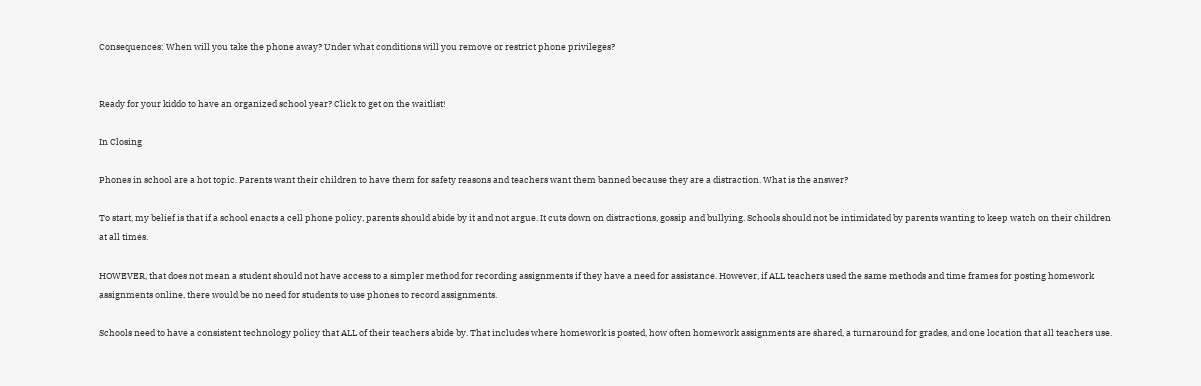Consequences: When will you take the phone away? Under what conditions will you remove or restrict phone privileges?


Ready for your kiddo to have an organized school year? Click to get on the waitlist!

In Closing

Phones in school are a hot topic. Parents want their children to have them for safety reasons and teachers want them banned because they are a distraction. What is the answer?

To start, my belief is that if a school enacts a cell phone policy, parents should abide by it and not argue. It cuts down on distractions, gossip and bullying. Schools should not be intimidated by parents wanting to keep watch on their children at all times.

HOWEVER, that does not mean a student should not have access to a simpler method for recording assignments if they have a need for assistance. However, if ALL teachers used the same methods and time frames for posting homework assignments online, there would be no need for students to use phones to record assignments.

Schools need to have a consistent technology policy that ALL of their teachers abide by. That includes where homework is posted, how often homework assignments are shared, a turnaround for grades, and one location that all teachers use.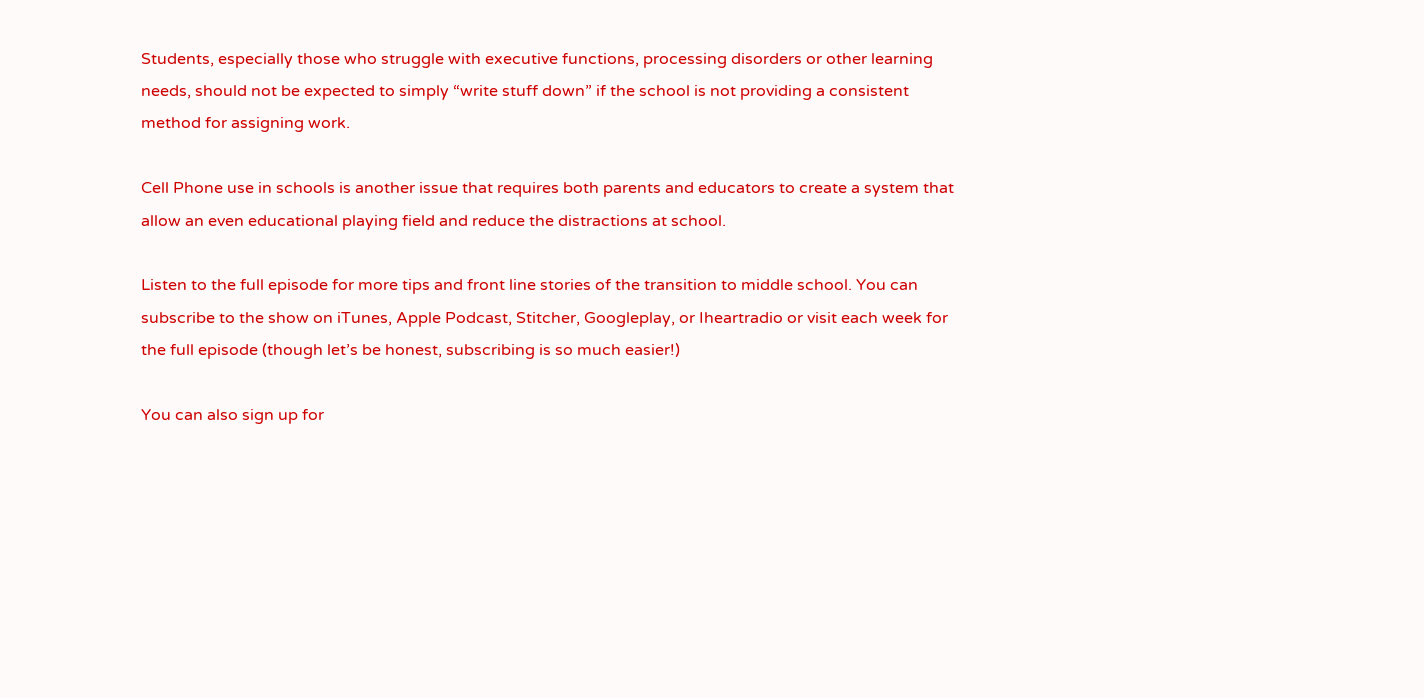Students, especially those who struggle with executive functions, processing disorders or other learning needs, should not be expected to simply “write stuff down” if the school is not providing a consistent method for assigning work.

Cell Phone use in schools is another issue that requires both parents and educators to create a system that allow an even educational playing field and reduce the distractions at school.

Listen to the full episode for more tips and front line stories of the transition to middle school. You can subscribe to the show on iTunes, Apple Podcast, Stitcher, Googleplay, or Iheartradio or visit each week for the full episode (though let’s be honest, subscribing is so much easier!)

You can also sign up for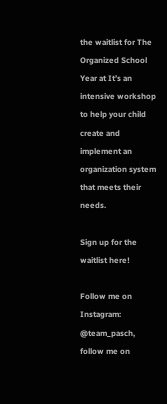the waitlist for The Organized School Year at It’s an intensive workshop to help your child create and implement an organization system that meets their needs.

Sign up for the waitlist here!

Follow me on Instagram: @team_pasch, follow me on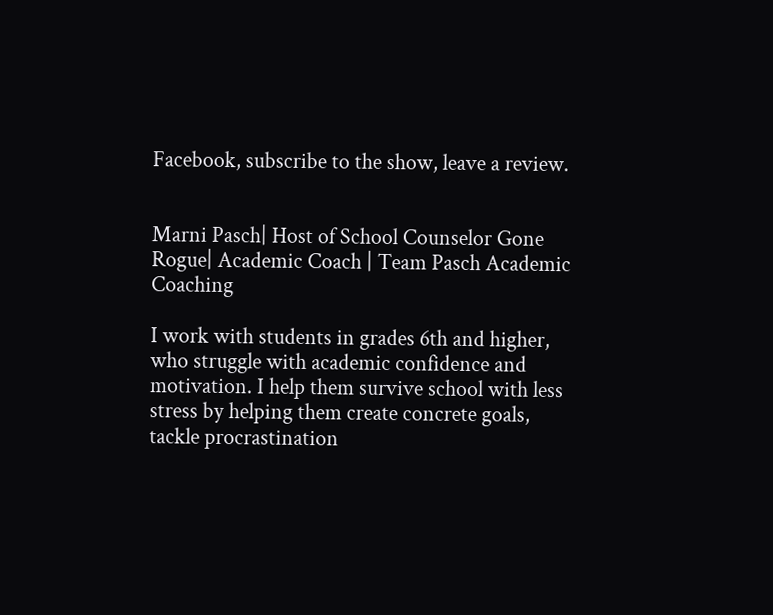Facebook, subscribe to the show, leave a review.


Marni Pasch| Host of School Counselor Gone Rogue| Academic Coach | Team Pasch Academic Coaching

I work with students in grades 6th and higher, who struggle with academic confidence and motivation. I help them survive school with less stress by helping them create concrete goals, tackle procrastination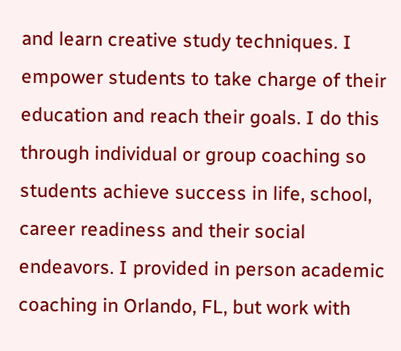and learn creative study techniques. I empower students to take charge of their education and reach their goals. I do this through individual or group coaching so students achieve success in life, school, career readiness and their social endeavors. I provided in person academic coaching in Orlando, FL, but work with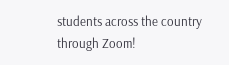students across the country through Zoom!